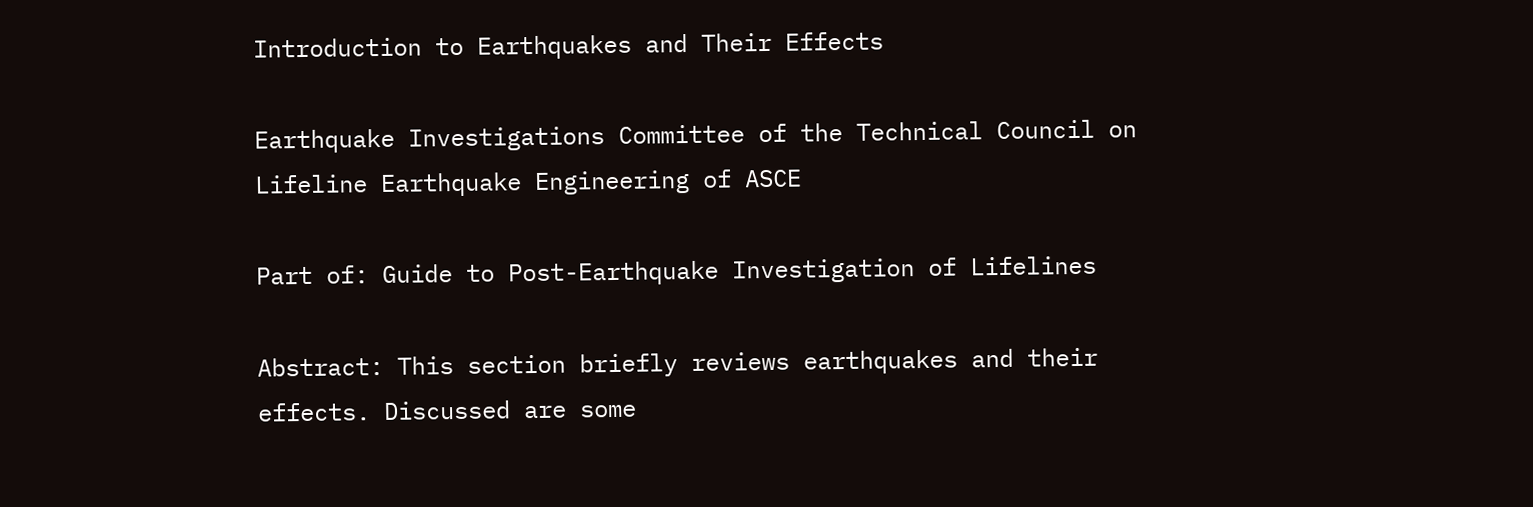Introduction to Earthquakes and Their Effects

Earthquake Investigations Committee of the Technical Council on Lifeline Earthquake Engineering of ASCE

Part of: Guide to Post-Earthquake Investigation of Lifelines

Abstract: This section briefly reviews earthquakes and their effects. Discussed are some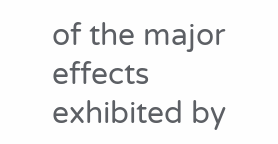of the major effects exhibited by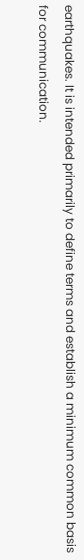earthquakes. It is intended primarily to define terms and establish a minimum common basis for communication.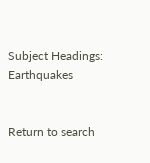Subject Headings: Earthquakes


Return to search